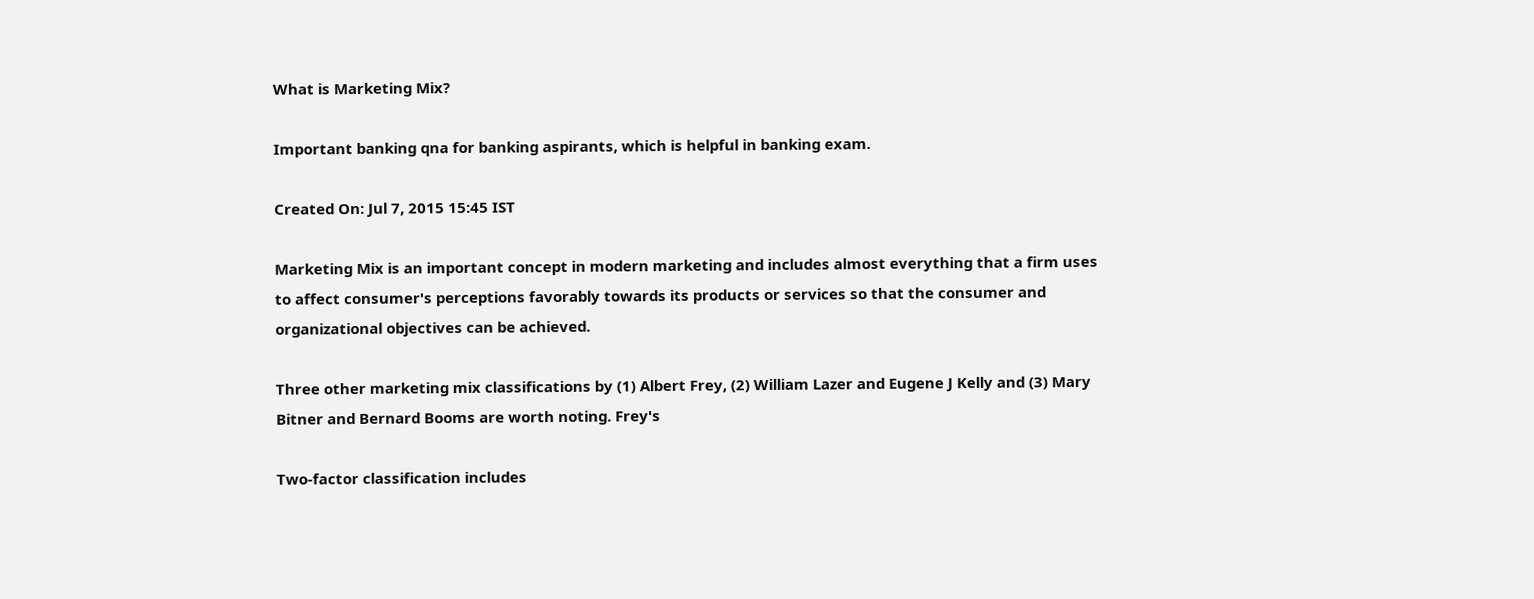What is Marketing Mix?

Important banking qna for banking aspirants, which is helpful in banking exam.

Created On: Jul 7, 2015 15:45 IST

Marketing Mix is an important concept in modern marketing and includes almost everything that a firm uses to affect consumer's perceptions favorably towards its products or services so that the consumer and organizational objectives can be achieved.

Three other marketing mix classifications by (1) Albert Frey, (2) William Lazer and Eugene J Kelly and (3) Mary Bitner and Bernard Booms are worth noting. Frey's

Two-factor classification includes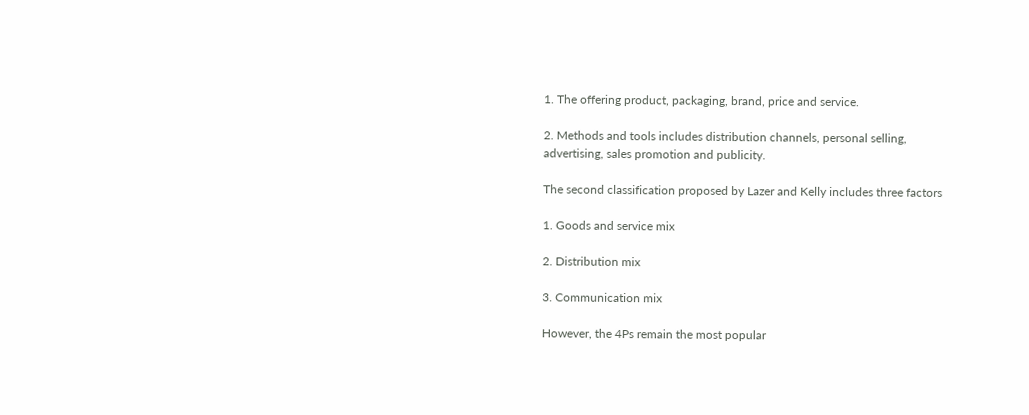1. The offering product, packaging, brand, price and service.

2. Methods and tools includes distribution channels, personal selling, advertising, sales promotion and publicity.

The second classification proposed by Lazer and Kelly includes three factors

1. Goods and service mix

2. Distribution mix

3. Communication mix

However, the 4Ps remain the most popular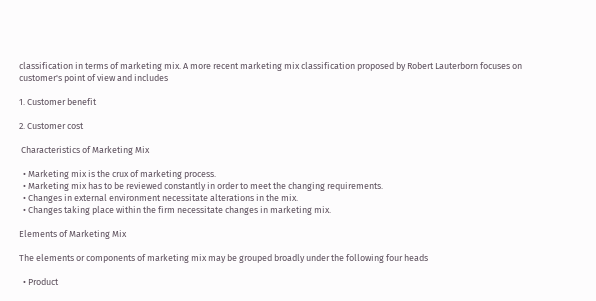classification in terms of marketing mix. A more recent marketing mix classification proposed by Robert Lauterborn focuses on customer's point of view and includes

1. Customer benefit

2. Customer cost

 Characteristics of Marketing Mix

  • Marketing mix is the crux of marketing process.
  • Marketing mix has to be reviewed constantly in order to meet the changing requirements.
  • Changes in external environment necessitate alterations in the mix.
  • Changes taking place within the firm necessitate changes in marketing mix.

Elements of Marketing Mix

The elements or components of marketing mix may be grouped broadly under the following four heads

  • Product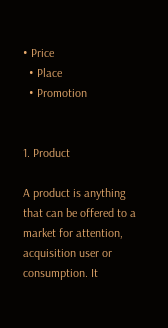• Price
  • Place
  • Promotion


1. Product

A product is anything that can be offered to a market for attention, acquisition user or consumption. It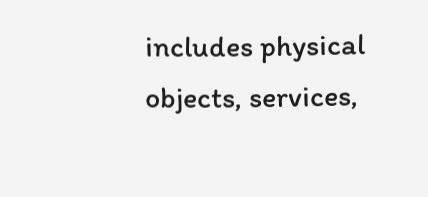includes physical objects, services,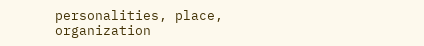personalities, place, organization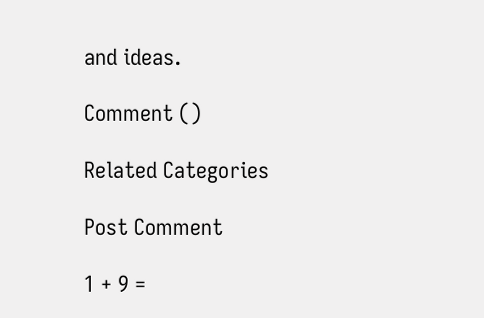and ideas.

Comment ()

Related Categories

Post Comment

1 + 9 =